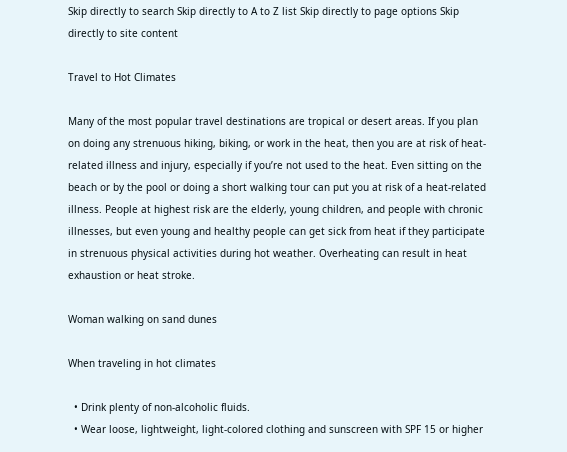Skip directly to search Skip directly to A to Z list Skip directly to page options Skip directly to site content

Travel to Hot Climates

Many of the most popular travel destinations are tropical or desert areas. If you plan on doing any strenuous hiking, biking, or work in the heat, then you are at risk of heat-related illness and injury, especially if you’re not used to the heat. Even sitting on the beach or by the pool or doing a short walking tour can put you at risk of a heat-related illness. People at highest risk are the elderly, young children, and people with chronic illnesses, but even young and healthy people can get sick from heat if they participate in strenuous physical activities during hot weather. Overheating can result in heat exhaustion or heat stroke.

Woman walking on sand dunes

When traveling in hot climates

  • Drink plenty of non-alcoholic fluids.
  • Wear loose, lightweight, light-colored clothing and sunscreen with SPF 15 or higher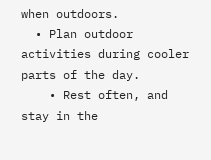when outdoors.
  • Plan outdoor activities during cooler parts of the day.
    • Rest often, and stay in the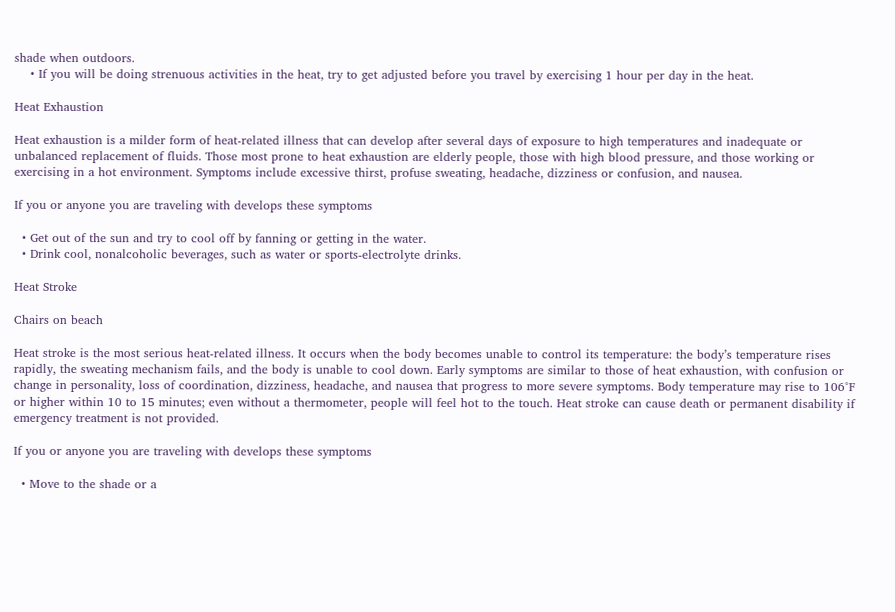shade when outdoors.
    • If you will be doing strenuous activities in the heat, try to get adjusted before you travel by exercising 1 hour per day in the heat.

Heat Exhaustion

Heat exhaustion is a milder form of heat-related illness that can develop after several days of exposure to high temperatures and inadequate or unbalanced replacement of fluids. Those most prone to heat exhaustion are elderly people, those with high blood pressure, and those working or exercising in a hot environment. Symptoms include excessive thirst, profuse sweating, headache, dizziness or confusion, and nausea.

If you or anyone you are traveling with develops these symptoms

  • Get out of the sun and try to cool off by fanning or getting in the water.
  • Drink cool, nonalcoholic beverages, such as water or sports-electrolyte drinks.

Heat Stroke

Chairs on beach

Heat stroke is the most serious heat-related illness. It occurs when the body becomes unable to control its temperature: the body’s temperature rises rapidly, the sweating mechanism fails, and the body is unable to cool down. Early symptoms are similar to those of heat exhaustion, with confusion or change in personality, loss of coordination, dizziness, headache, and nausea that progress to more severe symptoms. Body temperature may rise to 106°F or higher within 10 to 15 minutes; even without a thermometer, people will feel hot to the touch. Heat stroke can cause death or permanent disability if emergency treatment is not provided.

If you or anyone you are traveling with develops these symptoms

  • Move to the shade or a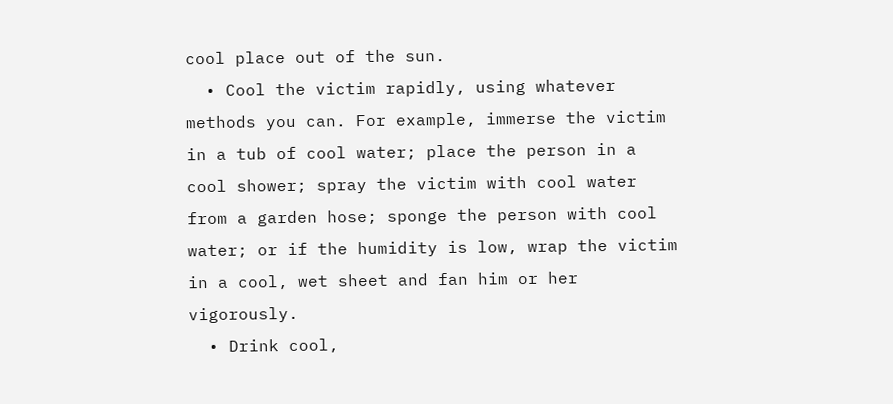cool place out of the sun.
  • Cool the victim rapidly, using whatever methods you can. For example, immerse the victim in a tub of cool water; place the person in a cool shower; spray the victim with cool water from a garden hose; sponge the person with cool water; or if the humidity is low, wrap the victim in a cool, wet sheet and fan him or her vigorously.
  • Drink cool,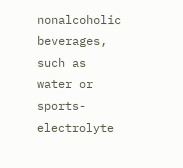nonalcoholic beverages, such as water or sports-electrolyte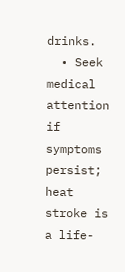drinks.
  • Seek medical attention if symptoms persist; heat stroke is a life-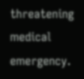threatening medical emergency.